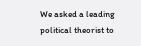We asked a leading political theorist to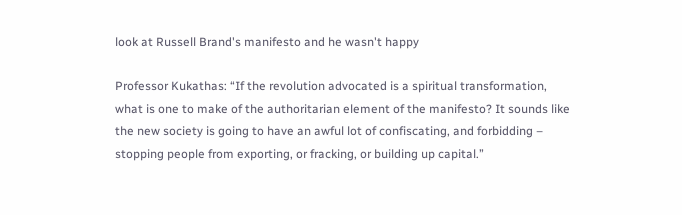look at Russell Brand's manifesto and he wasn't happy

Professor Kukathas: “If the revolution advocated is a spiritual transformation, what is one to make of the authoritarian element of the manifesto? It sounds like the new society is going to have an awful lot of confiscating, and forbidding – stopping people from exporting, or fracking, or building up capital.”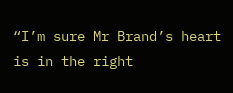“I’m sure Mr Brand’s heart is in the right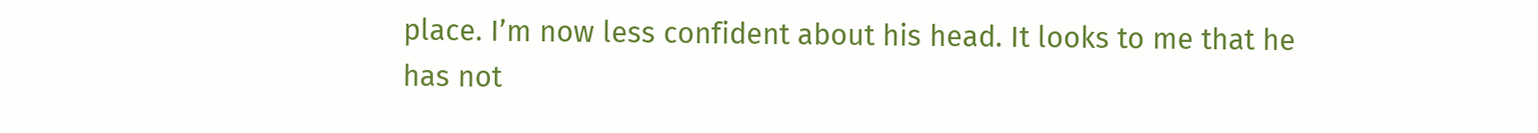place. I’m now less confident about his head. It looks to me that he has not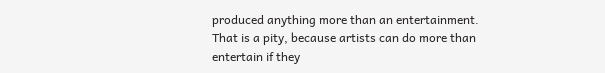produced anything more than an entertainment. That is a pity, because artists can do more than entertain if they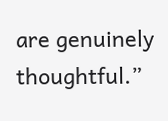are genuinely thoughtful.”